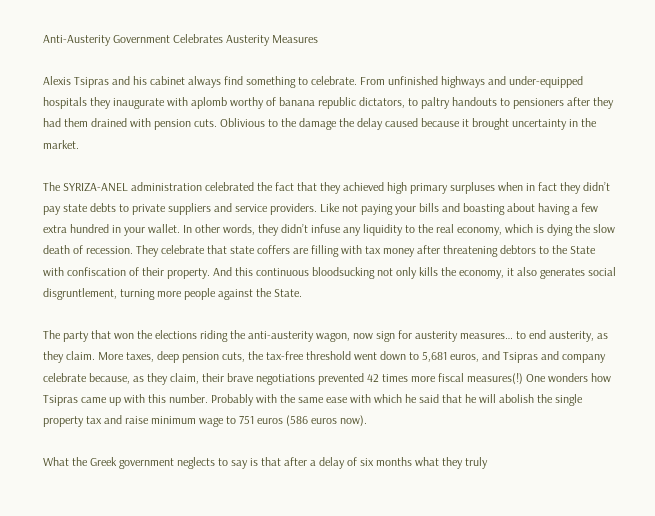Anti-Austerity Government Celebrates Austerity Measures

Alexis Tsipras and his cabinet always find something to celebrate. From unfinished highways and under-equipped hospitals they inaugurate with aplomb worthy of banana republic dictators, to paltry handouts to pensioners after they had them drained with pension cuts. Oblivious to the damage the delay caused because it brought uncertainty in the market.

The SYRIZA-ANEL administration celebrated the fact that they achieved high primary surpluses when in fact they didn’t pay state debts to private suppliers and service providers. Like not paying your bills and boasting about having a few extra hundred in your wallet. In other words, they didn’t infuse any liquidity to the real economy, which is dying the slow death of recession. They celebrate that state coffers are filling with tax money after threatening debtors to the State with confiscation of their property. And this continuous bloodsucking not only kills the economy, it also generates social disgruntlement, turning more people against the State.

The party that won the elections riding the anti-austerity wagon, now sign for austerity measures… to end austerity, as they claim. More taxes, deep pension cuts, the tax-free threshold went down to 5,681 euros, and Tsipras and company celebrate because, as they claim, their brave negotiations prevented 42 times more fiscal measures(!) One wonders how Tsipras came up with this number. Probably with the same ease with which he said that he will abolish the single property tax and raise minimum wage to 751 euros (586 euros now).

What the Greek government neglects to say is that after a delay of six months what they truly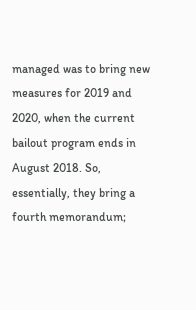managed was to bring new measures for 2019 and 2020, when the current bailout program ends in August 2018. So, essentially, they bring a fourth memorandum;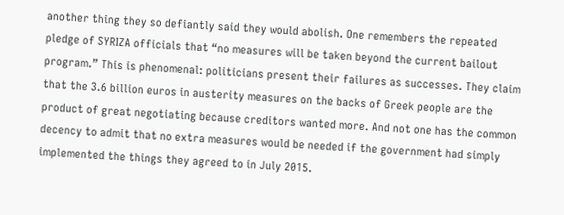another thing they so defiantly said they would abolish. One remembers the repeated pledge of SYRIZA officials that “no measures will be taken beyond the current bailout program.” This is phenomenal: politicians present their failures as successes. They claim that the 3.6 billion euros in austerity measures on the backs of Greek people are the product of great negotiating because creditors wanted more. And not one has the common decency to admit that no extra measures would be needed if the government had simply implemented the things they agreed to in July 2015.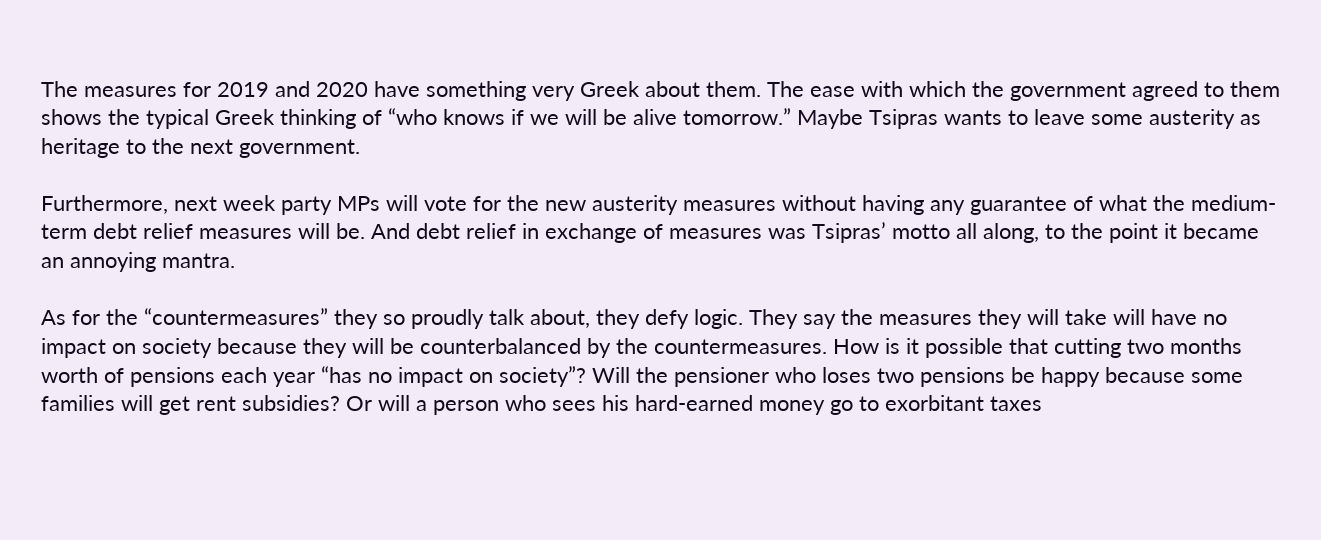The measures for 2019 and 2020 have something very Greek about them. The ease with which the government agreed to them shows the typical Greek thinking of “who knows if we will be alive tomorrow.” Maybe Tsipras wants to leave some austerity as heritage to the next government.

Furthermore, next week party MPs will vote for the new austerity measures without having any guarantee of what the medium-term debt relief measures will be. And debt relief in exchange of measures was Tsipras’ motto all along, to the point it became an annoying mantra.

As for the “countermeasures” they so proudly talk about, they defy logic. They say the measures they will take will have no impact on society because they will be counterbalanced by the countermeasures. How is it possible that cutting two months worth of pensions each year “has no impact on society”? Will the pensioner who loses two pensions be happy because some families will get rent subsidies? Or will a person who sees his hard-earned money go to exorbitant taxes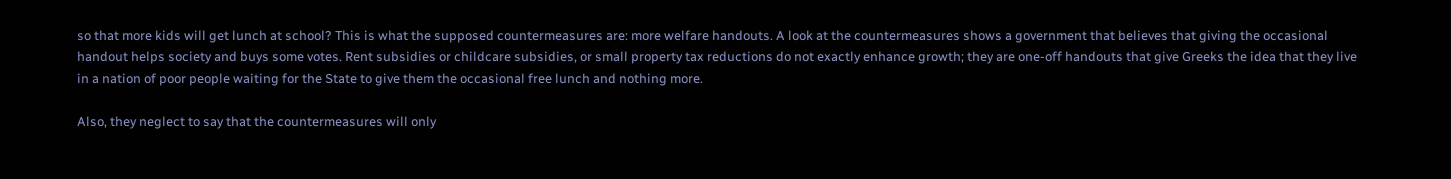so that more kids will get lunch at school? This is what the supposed countermeasures are: more welfare handouts. A look at the countermeasures shows a government that believes that giving the occasional handout helps society and buys some votes. Rent subsidies or childcare subsidies, or small property tax reductions do not exactly enhance growth; they are one-off handouts that give Greeks the idea that they live in a nation of poor people waiting for the State to give them the occasional free lunch and nothing more.

Also, they neglect to say that the countermeasures will only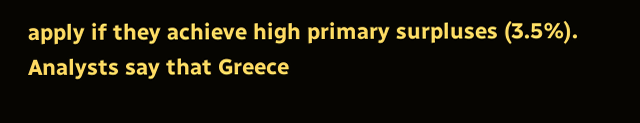apply if they achieve high primary surpluses (3.5%). Analysts say that Greece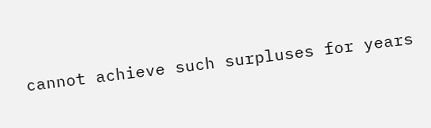cannot achieve such surpluses for years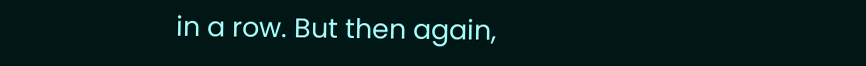in a row. But then again,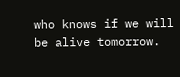who knows if we will be alive tomorrow.